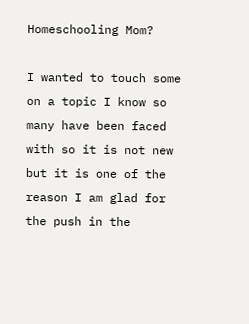Homeschooling Mom?

I wanted to touch some on a topic I know so many have been faced with so it is not new but it is one of the reason I am glad for the push in the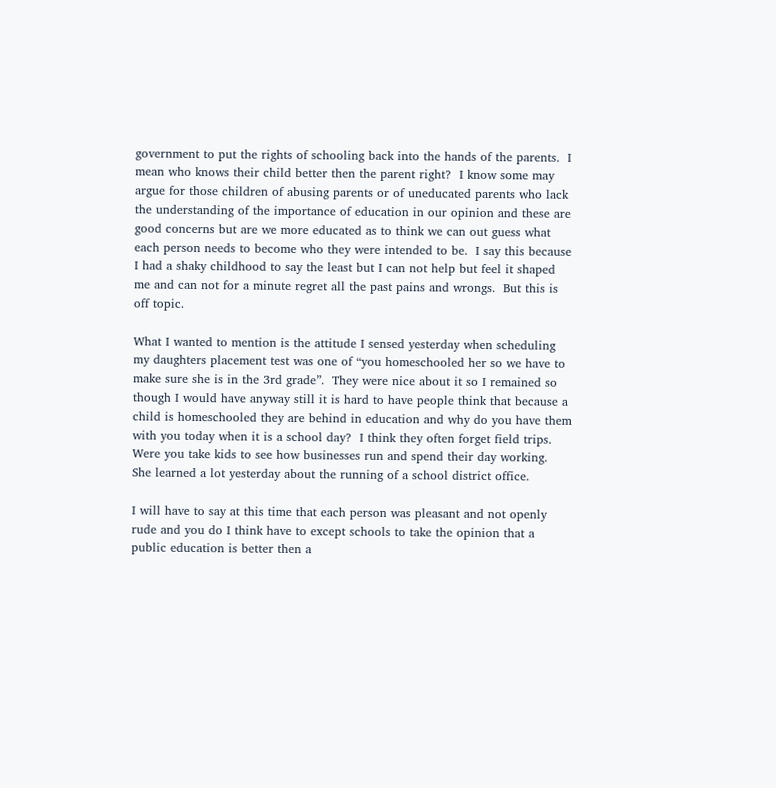government to put the rights of schooling back into the hands of the parents.  I mean who knows their child better then the parent right?  I know some may argue for those children of abusing parents or of uneducated parents who lack the understanding of the importance of education in our opinion and these are good concerns but are we more educated as to think we can out guess what each person needs to become who they were intended to be.  I say this because I had a shaky childhood to say the least but I can not help but feel it shaped me and can not for a minute regret all the past pains and wrongs.  But this is off topic.

What I wanted to mention is the attitude I sensed yesterday when scheduling my daughters placement test was one of “you homeschooled her so we have to make sure she is in the 3rd grade”.  They were nice about it so I remained so though I would have anyway still it is hard to have people think that because a child is homeschooled they are behind in education and why do you have them with you today when it is a school day?  I think they often forget field trips. Were you take kids to see how businesses run and spend their day working.  She learned a lot yesterday about the running of a school district office.

I will have to say at this time that each person was pleasant and not openly rude and you do I think have to except schools to take the opinion that a public education is better then a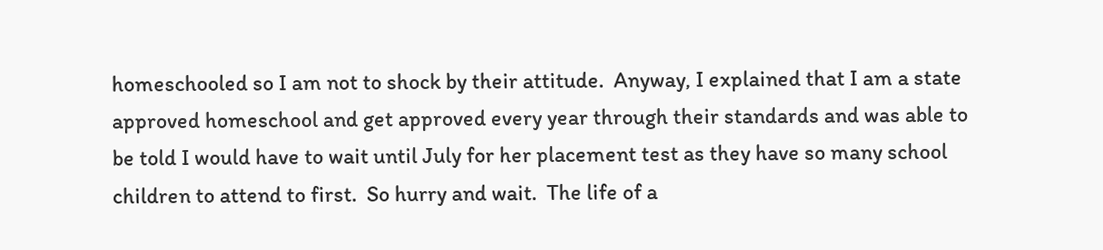homeschooled so I am not to shock by their attitude.  Anyway, I explained that I am a state approved homeschool and get approved every year through their standards and was able to be told I would have to wait until July for her placement test as they have so many school children to attend to first.  So hurry and wait.  The life of a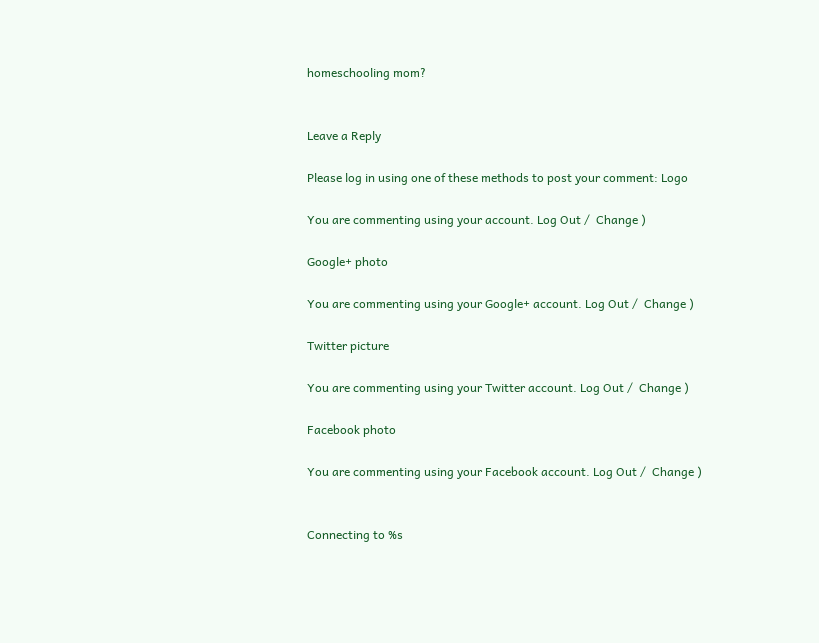homeschooling mom?


Leave a Reply

Please log in using one of these methods to post your comment: Logo

You are commenting using your account. Log Out /  Change )

Google+ photo

You are commenting using your Google+ account. Log Out /  Change )

Twitter picture

You are commenting using your Twitter account. Log Out /  Change )

Facebook photo

You are commenting using your Facebook account. Log Out /  Change )


Connecting to %s